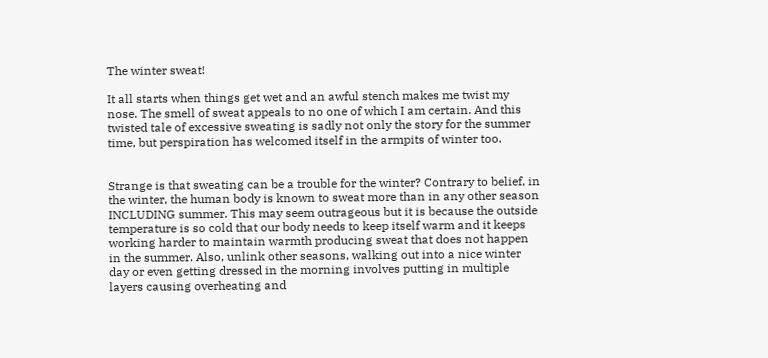The winter sweat!

It all starts when things get wet and an awful stench makes me twist my nose. The smell of sweat appeals to no one of which I am certain. And this twisted tale of excessive sweating is sadly not only the story for the summer time, but perspiration has welcomed itself in the armpits of winter too.


Strange is that sweating can be a trouble for the winter? Contrary to belief, in the winter, the human body is known to sweat more than in any other season INCLUDING summer. This may seem outrageous but it is because the outside temperature is so cold that our body needs to keep itself warm and it keeps working harder to maintain warmth producing sweat that does not happen in the summer. Also, unlink other seasons, walking out into a nice winter day or even getting dressed in the morning involves putting in multiple layers causing overheating and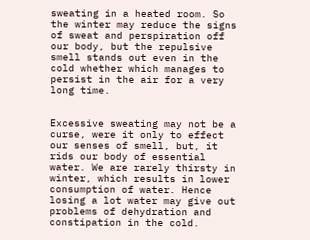sweating in a heated room. So the winter may reduce the signs of sweat and perspiration off our body, but the repulsive smell stands out even in the cold whether which manages to persist in the air for a very long time.


Excessive sweating may not be a curse, were it only to effect our senses of smell, but, it rids our body of essential water. We are rarely thirsty in winter, which results in lower consumption of water. Hence losing a lot water may give out problems of dehydration and constipation in the cold.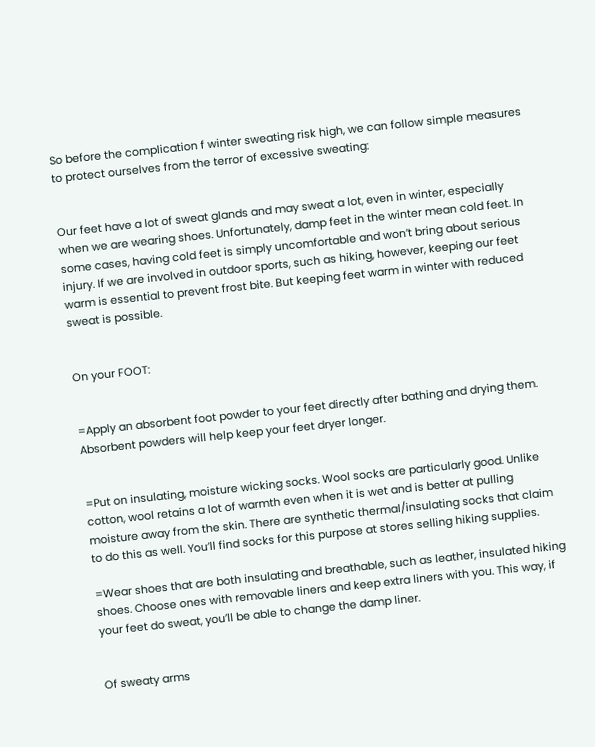So before the complication f winter sweating risk high, we can follow simple measures to protect ourselves from the terror of excessive sweating:


Our feet have a lot of sweat glands and may sweat a lot, even in winter, especially when we are wearing shoes. Unfortunately, damp feet in the winter mean cold feet. In some cases, having cold feet is simply uncomfortable and won’t bring about serious injury. If we are involved in outdoor sports, such as hiking, however, keeping our feet warm is essential to prevent frost bite. But keeping feet warm in winter with reduced sweat is possible.


On your FOOT:


=Apply an absorbent foot powder to your feet directly after bathing and drying them. Absorbent powders will help keep your feet dryer longer.


=Put on insulating, moisture wicking socks. Wool socks are particularly good. Unlike cotton, wool retains a lot of warmth even when it is wet and is better at pulling moisture away from the skin. There are synthetic thermal/insulating socks that claim to do this as well. You’ll find socks for this purpose at stores selling hiking supplies.

=Wear shoes that are both insulating and breathable, such as leather, insulated hiking shoes. Choose ones with removable liners and keep extra liners with you. This way, if your feet do sweat, you’ll be able to change the damp liner.


Of sweaty arms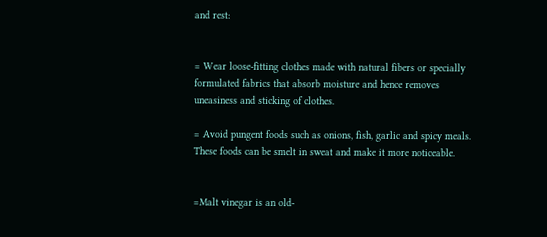and rest:


= Wear loose-fitting clothes made with natural fibers or specially formulated fabrics that absorb moisture and hence removes uneasiness and sticking of clothes.

= Avoid pungent foods such as onions, fish, garlic and spicy meals. These foods can be smelt in sweat and make it more noticeable.


=Malt vinegar is an old-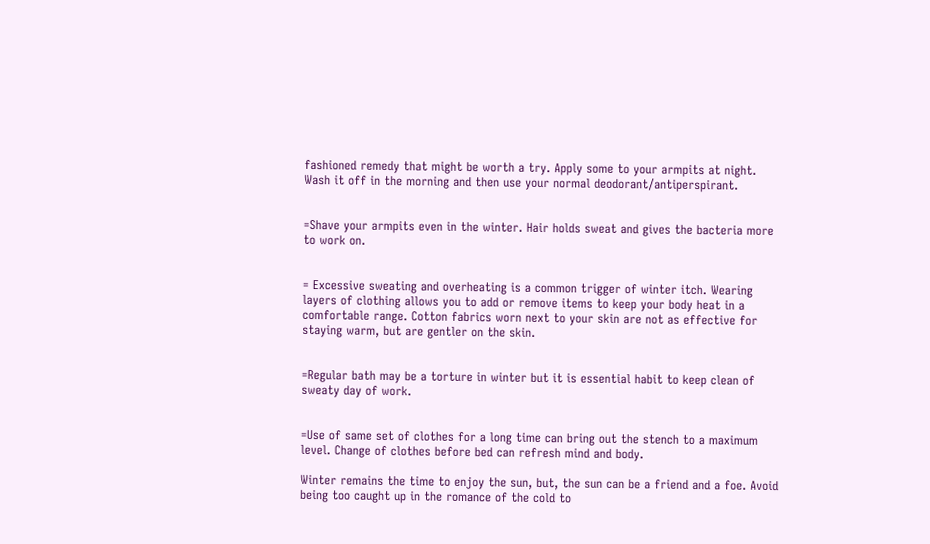fashioned remedy that might be worth a try. Apply some to your armpits at night. Wash it off in the morning and then use your normal deodorant/antiperspirant.


=Shave your armpits even in the winter. Hair holds sweat and gives the bacteria more to work on.


= Excessive sweating and overheating is a common trigger of winter itch. Wearing layers of clothing allows you to add or remove items to keep your body heat in a comfortable range. Cotton fabrics worn next to your skin are not as effective for staying warm, but are gentler on the skin.


=Regular bath may be a torture in winter but it is essential habit to keep clean of sweaty day of work.


=Use of same set of clothes for a long time can bring out the stench to a maximum level. Change of clothes before bed can refresh mind and body.

Winter remains the time to enjoy the sun, but, the sun can be a friend and a foe. Avoid being too caught up in the romance of the cold to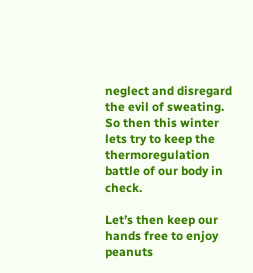neglect and disregard the evil of sweating. So then this winter lets try to keep the thermoregulation battle of our body in check.

Let’s then keep our hands free to enjoy peanuts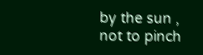by the sun , not to pinch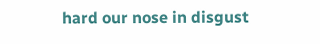hard our nose in disgust